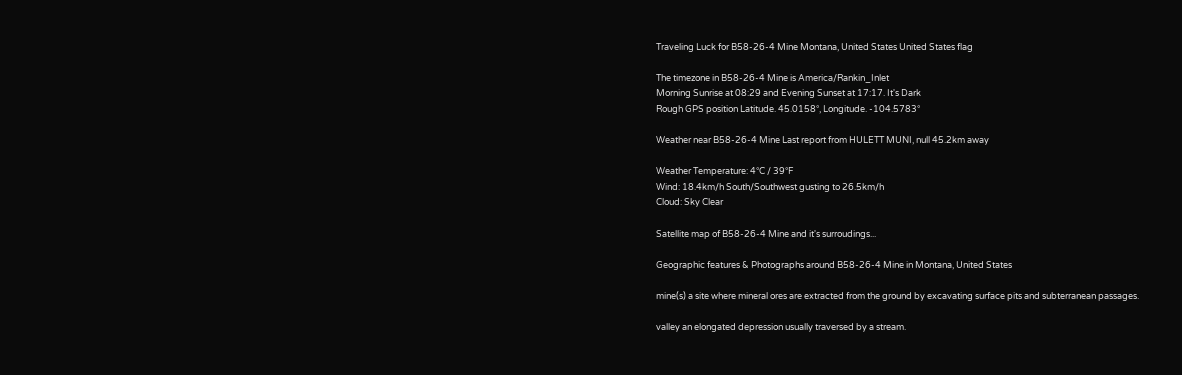Traveling Luck for B58-26-4 Mine Montana, United States United States flag

The timezone in B58-26-4 Mine is America/Rankin_Inlet
Morning Sunrise at 08:29 and Evening Sunset at 17:17. It's Dark
Rough GPS position Latitude. 45.0158°, Longitude. -104.5783°

Weather near B58-26-4 Mine Last report from HULETT MUNI, null 45.2km away

Weather Temperature: 4°C / 39°F
Wind: 18.4km/h South/Southwest gusting to 26.5km/h
Cloud: Sky Clear

Satellite map of B58-26-4 Mine and it's surroudings...

Geographic features & Photographs around B58-26-4 Mine in Montana, United States

mine(s) a site where mineral ores are extracted from the ground by excavating surface pits and subterranean passages.

valley an elongated depression usually traversed by a stream.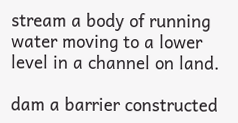stream a body of running water moving to a lower level in a channel on land.

dam a barrier constructed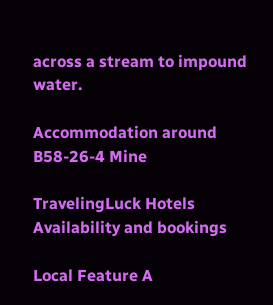across a stream to impound water.

Accommodation around B58-26-4 Mine

TravelingLuck Hotels
Availability and bookings

Local Feature A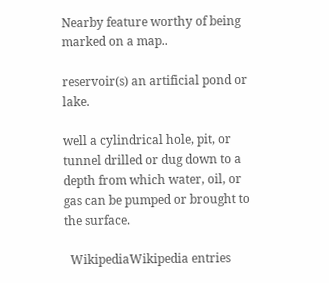Nearby feature worthy of being marked on a map..

reservoir(s) an artificial pond or lake.

well a cylindrical hole, pit, or tunnel drilled or dug down to a depth from which water, oil, or gas can be pumped or brought to the surface.

  WikipediaWikipedia entries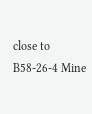close to B58-26-4 Mine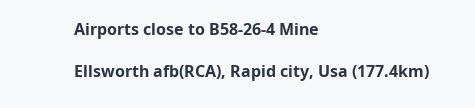Airports close to B58-26-4 Mine

Ellsworth afb(RCA), Rapid city, Usa (177.4km)